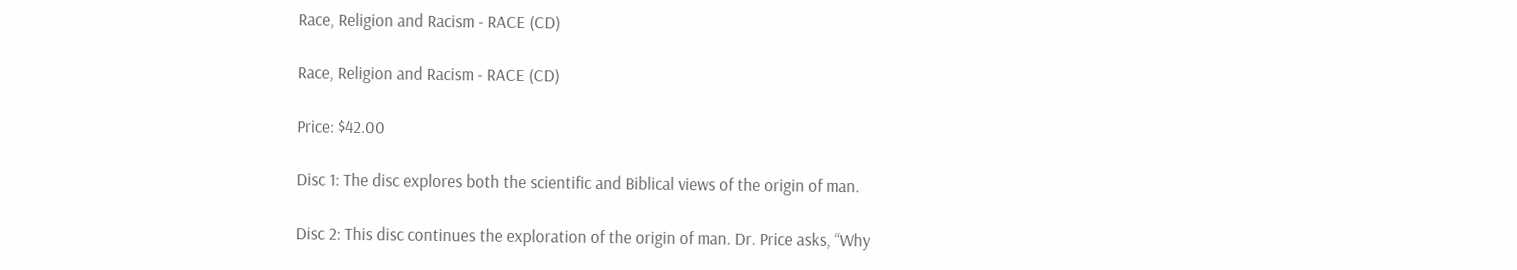Race, Religion and Racism - RACE (CD)

Race, Religion and Racism - RACE (CD)

Price: $42.00

Disc 1: The disc explores both the scientific and Biblical views of the origin of man.

Disc 2: This disc continues the exploration of the origin of man. Dr. Price asks, “Why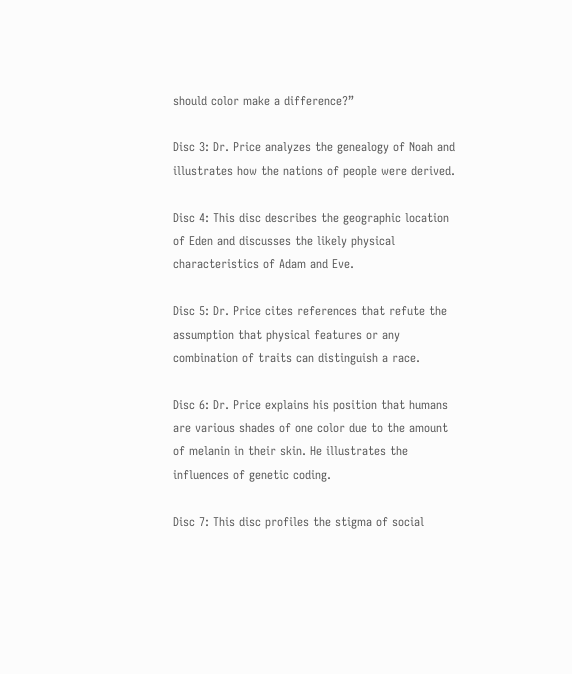should color make a difference?”

Disc 3: Dr. Price analyzes the genealogy of Noah and illustrates how the nations of people were derived.

Disc 4: This disc describes the geographic location of Eden and discusses the likely physical characteristics of Adam and Eve.

Disc 5: Dr. Price cites references that refute the assumption that physical features or any combination of traits can distinguish a race.

Disc 6: Dr. Price explains his position that humans are various shades of one color due to the amount of melanin in their skin. He illustrates the influences of genetic coding.

Disc 7: This disc profiles the stigma of social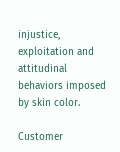injustice, exploitation and attitudinal behaviors imposed by skin color.

Customer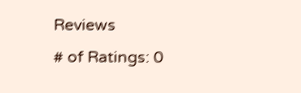Reviews
# of Ratings: 0